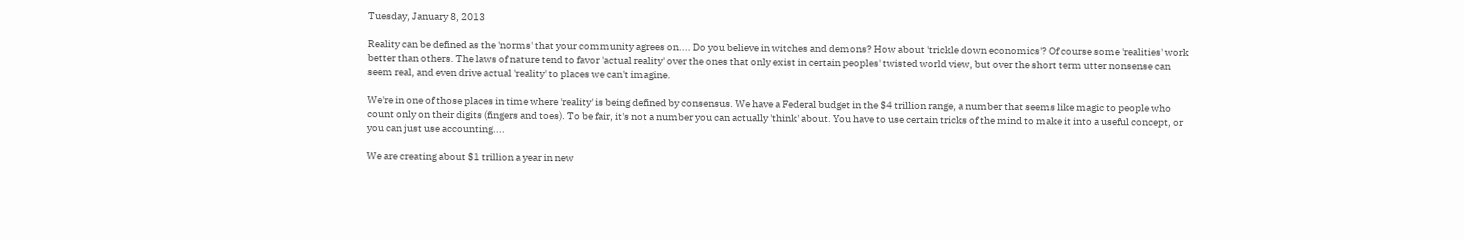Tuesday, January 8, 2013

Reality can be defined as the 'norms' that your community agrees on.... Do you believe in witches and demons? How about 'trickle down economics'? Of course some 'realities' work better than others. The laws of nature tend to favor 'actual reality' over the ones that only exist in certain peoples' twisted world view, but over the short term utter nonsense can seem real, and even drive actual 'reality' to places we can't imagine.

We're in one of those places in time where 'reality' is being defined by consensus. We have a Federal budget in the $4 trillion range, a number that seems like magic to people who count only on their digits (fingers and toes). To be fair, it's not a number you can actually 'think' about. You have to use certain tricks of the mind to make it into a useful concept, or you can just use accounting....

We are creating about $1 trillion a year in new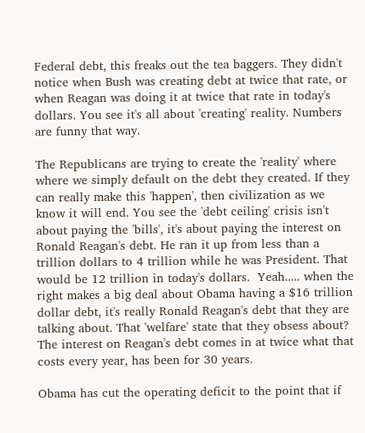Federal debt, this freaks out the tea baggers. They didn't notice when Bush was creating debt at twice that rate, or when Reagan was doing it at twice that rate in today's dollars. You see it's all about 'creating' reality. Numbers are funny that way.

The Republicans are trying to create the 'reality' where where we simply default on the debt they created. If they can really make this 'happen', then civilization as we know it will end. You see the 'debt ceiling' crisis isn't about paying the 'bills', it's about paying the interest on Ronald Reagan's debt. He ran it up from less than a trillion dollars to 4 trillion while he was President. That would be 12 trillion in today's dollars.  Yeah..... when the right makes a big deal about Obama having a $16 trillion dollar debt, it's really Ronald Reagan's debt that they are talking about. That 'welfare' state that they obsess about? The interest on Reagan's debt comes in at twice what that costs every year, has been for 30 years.

Obama has cut the operating deficit to the point that if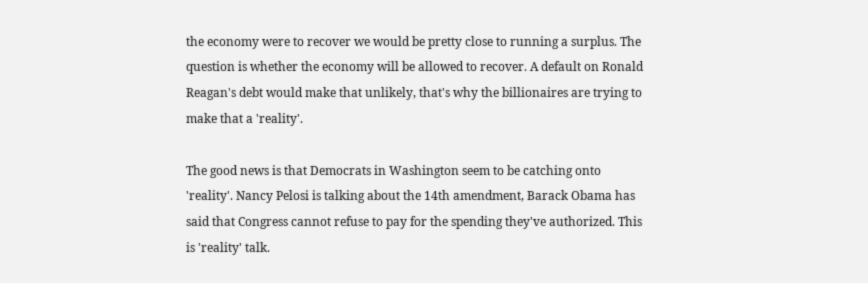the economy were to recover we would be pretty close to running a surplus. The question is whether the economy will be allowed to recover. A default on Ronald Reagan's debt would make that unlikely, that's why the billionaires are trying to make that a 'reality'.

The good news is that Democrats in Washington seem to be catching onto 'reality'. Nancy Pelosi is talking about the 14th amendment, Barack Obama has said that Congress cannot refuse to pay for the spending they've authorized. This is 'reality' talk.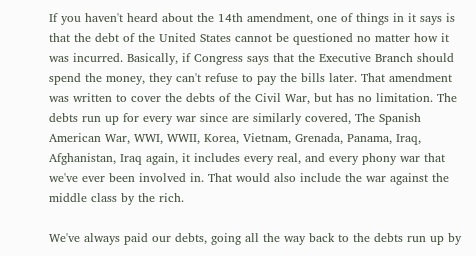If you haven't heard about the 14th amendment, one of things in it says is that the debt of the United States cannot be questioned no matter how it was incurred. Basically, if Congress says that the Executive Branch should spend the money, they can't refuse to pay the bills later. That amendment was written to cover the debts of the Civil War, but has no limitation. The debts run up for every war since are similarly covered, The Spanish American War, WWI, WWII, Korea, Vietnam, Grenada, Panama, Iraq, Afghanistan, Iraq again, it includes every real, and every phony war that we've ever been involved in. That would also include the war against the middle class by the rich.

We've always paid our debts, going all the way back to the debts run up by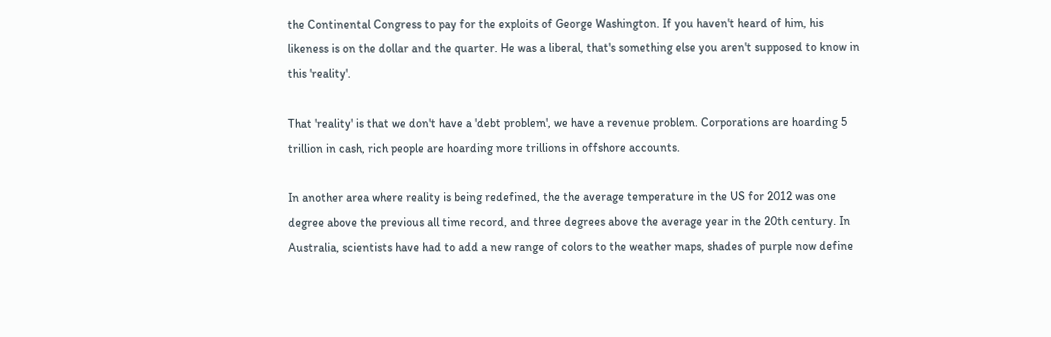the Continental Congress to pay for the exploits of George Washington. If you haven't heard of him, his likeness is on the dollar and the quarter. He was a liberal, that's something else you aren't supposed to know in this 'reality'.

That 'reality' is that we don't have a 'debt problem', we have a revenue problem. Corporations are hoarding 5 trillion in cash, rich people are hoarding more trillions in offshore accounts.

In another area where reality is being redefined, the the average temperature in the US for 2012 was one degree above the previous all time record, and three degrees above the average year in the 20th century. In Australia, scientists have had to add a new range of colors to the weather maps, shades of purple now define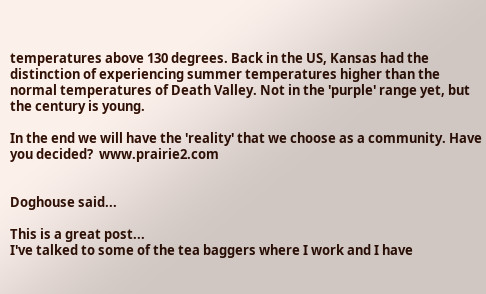temperatures above 130 degrees. Back in the US, Kansas had the distinction of experiencing summer temperatures higher than the normal temperatures of Death Valley. Not in the 'purple' range yet, but the century is young.

In the end we will have the 'reality' that we choose as a community. Have you decided?  www.prairie2.com


Doghouse said...

This is a great post...
I've talked to some of the tea baggers where I work and I have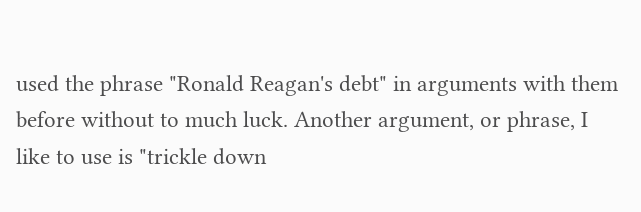used the phrase "Ronald Reagan's debt" in arguments with them before without to much luck. Another argument, or phrase, I like to use is "trickle down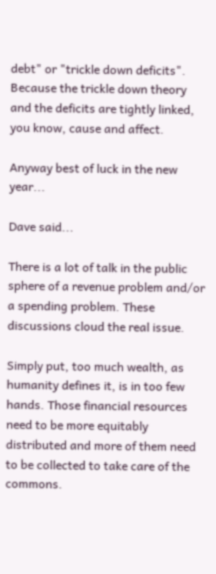debt" or "trickle down deficits". Because the trickle down theory and the deficits are tightly linked, you know, cause and affect.

Anyway best of luck in the new year...

Dave said...

There is a lot of talk in the public sphere of a revenue problem and/or a spending problem. These discussions cloud the real issue.

Simply put, too much wealth, as humanity defines it, is in too few hands. Those financial resources need to be more equitably distributed and more of them need to be collected to take care of the commons.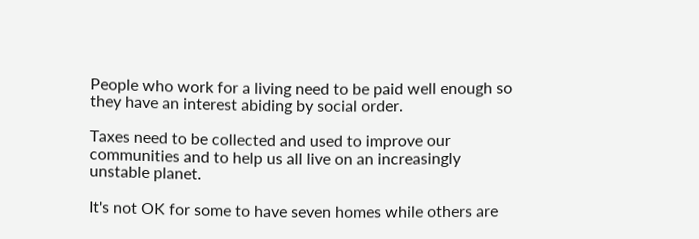People who work for a living need to be paid well enough so they have an interest abiding by social order.

Taxes need to be collected and used to improve our communities and to help us all live on an increasingly unstable planet.

It's not OK for some to have seven homes while others are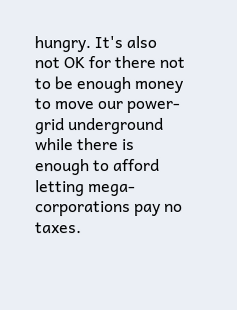hungry. It's also not OK for there not to be enough money to move our power-grid underground while there is enough to afford letting mega-corporations pay no taxes.